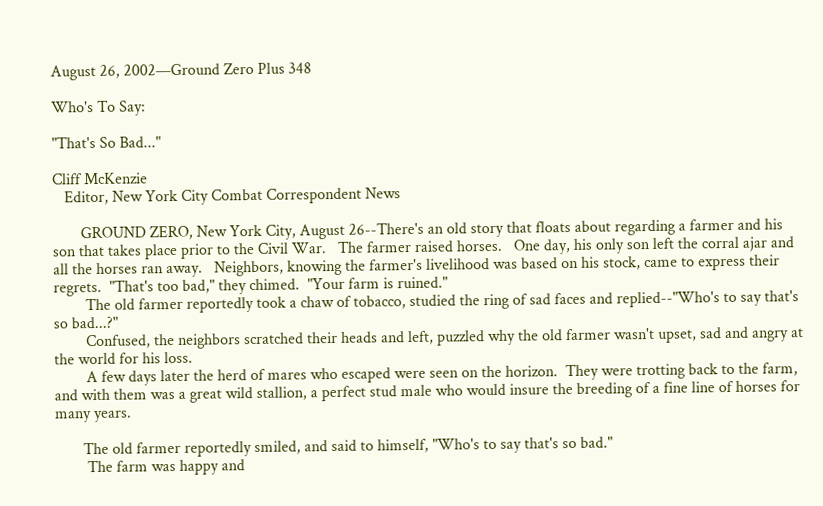August 26, 2002—Ground Zero Plus 348

Who's To Say:

"That's So Bad..."

Cliff McKenzie
   Editor, New York City Combat Correspondent News

       GROUND ZERO, New York City, August 26--There's an old story that floats about regarding a farmer and his son that takes place prior to the Civil War.   The farmer raised horses.   One day, his only son left the corral ajar and all the horses ran away.   Neighbors, knowing the farmer's livelihood was based on his stock, came to express their regrets.  "That's too bad," they chimed.  "Your farm is ruined."
        The old farmer reportedly took a chaw of tobacco, studied the ring of sad faces and replied--"Who's to say that's so bad...?"
        Confused, the neighbors scratched their heads and left, puzzled why the old farmer wasn't upset, sad and angry at the world for his loss.
        A few days later the herd of mares who escaped were seen on the horizon.  They were trotting back to the farm, and with them was a great wild stallion, a perfect stud male who would insure the breeding of a fine line of horses for many years.

       The old farmer reportedly smiled, and said to himself, "Who's to say that's so bad."
        The farm was happy and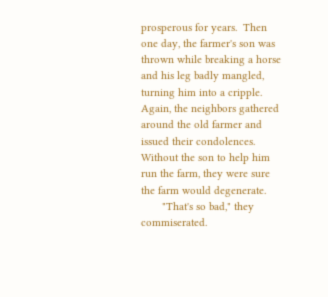prosperous for years.  Then one day, the farmer's son was thrown while breaking a horse and his leg badly mangled, turning him into a cripple.   Again, the neighbors gathered around the old farmer and issued their condolences.  Without the son to help him run the farm, they were sure the farm would degenerate.
       "That's so bad," they commiserated.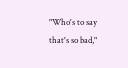"Who's to say that's so bad,"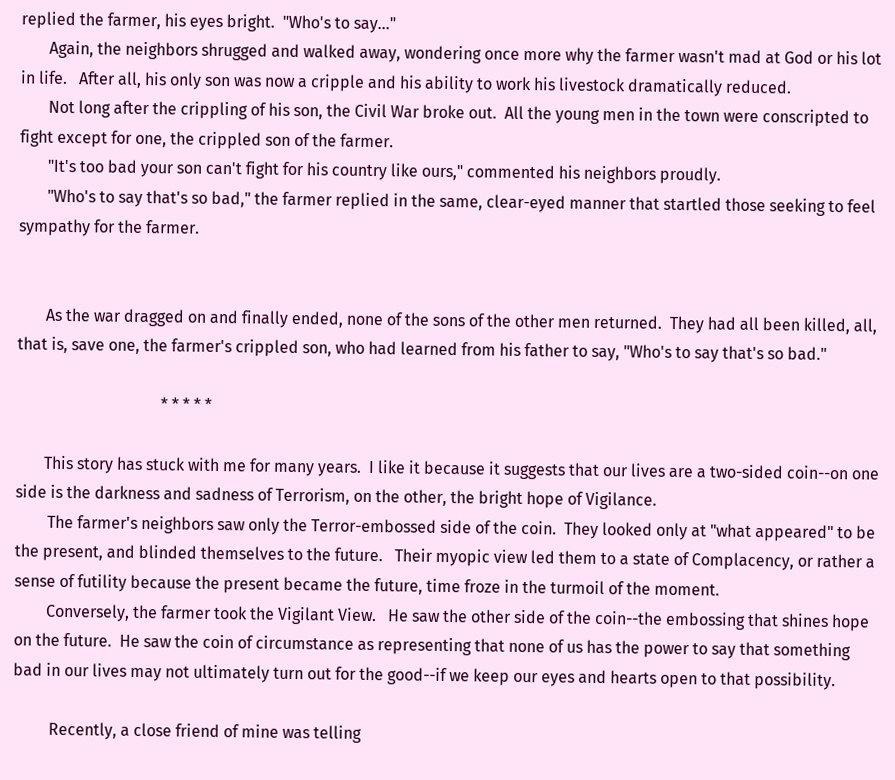replied the farmer, his eyes bright.  "Who's to say..."
       Again, the neighbors shrugged and walked away, wondering once more why the farmer wasn't mad at God or his lot in life.   After all, his only son was now a cripple and his ability to work his livestock dramatically reduced.
       Not long after the crippling of his son, the Civil War broke out.  All the young men in the town were conscripted to fight except for one, the crippled son of the farmer.
       "It's too bad your son can't fight for his country like ours," commented his neighbors proudly.
       "Who's to say that's so bad," the farmer replied in the same, clear-eyed manner that startled those seeking to feel sympathy for the farmer.


       As the war dragged on and finally ended, none of the sons of the other men returned.  They had all been killed, all, that is, save one, the farmer's crippled son, who had learned from his father to say, "Who's to say that's so bad."

                                    * * * * *

       This story has stuck with me for many years.  I like it because it suggests that our lives are a two-sided coin--on one side is the darkness and sadness of Terrorism, on the other, the bright hope of Vigilance.
        The farmer's neighbors saw only the Terror-embossed side of the coin.  They looked only at "what appeared" to be the present, and blinded themselves to the future.   Their myopic view led them to a state of Complacency, or rather a sense of futility because the present became the future, time froze in the turmoil of the moment.
        Conversely, the farmer took the Vigilant View.   He saw the other side of the coin--the embossing that shines hope on the future.  He saw the coin of circumstance as representing that none of us has the power to say that something bad in our lives may not ultimately turn out for the good--if we keep our eyes and hearts open to that possibility.

         Recently, a close friend of mine was telling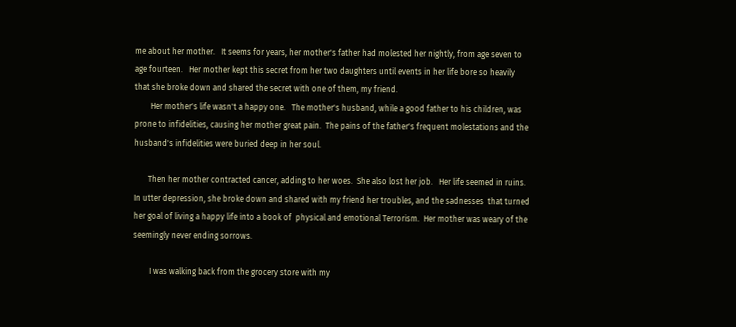me about her mother.   It seems for years, her mother's father had molested her nightly, from age seven to age fourteen.   Her mother kept this secret from her two daughters until events in her life bore so heavily that she broke down and shared the secret with one of them, my friend.
        Her mother's life wasn't a happy one.   The mother's husband, while a good father to his children, was prone to infidelities, causing her mother great pain.  The pains of the father's frequent molestations and the husband's infidelities were buried deep in her soul.

       Then her mother contracted cancer, adding to her woes.  She also lost her job.   Her life seemed in ruins.  In utter depression, she broke down and shared with my friend her troubles, and the sadnesses  that turned her goal of living a happy life into a book of  physical and emotional Terrorism.  Her mother was weary of the seemingly never ending sorrows.

        I was walking back from the grocery store with my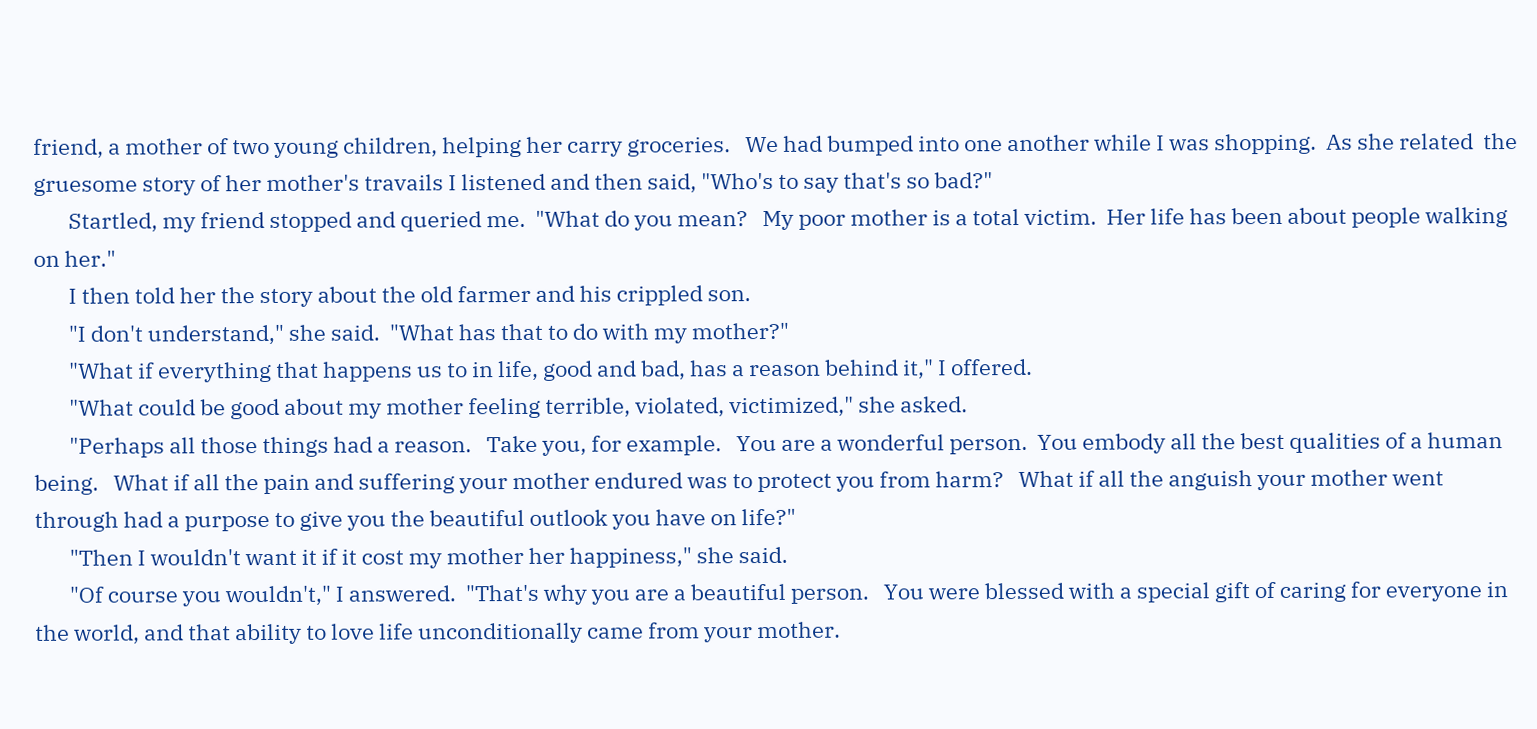friend, a mother of two young children, helping her carry groceries.   We had bumped into one another while I was shopping.  As she related  the gruesome story of her mother's travails I listened and then said, "Who's to say that's so bad?"
       Startled, my friend stopped and queried me.  "What do you mean?   My poor mother is a total victim.  Her life has been about people walking on her."
       I then told her the story about the old farmer and his crippled son.
       "I don't understand," she said.  "What has that to do with my mother?"
       "What if everything that happens us to in life, good and bad, has a reason behind it," I offered.
       "What could be good about my mother feeling terrible, violated, victimized," she asked.
       "Perhaps all those things had a reason.   Take you, for example.   You are a wonderful person.  You embody all the best qualities of a human being.   What if all the pain and suffering your mother endured was to protect you from harm?   What if all the anguish your mother went through had a purpose to give you the beautiful outlook you have on life?"
       "Then I wouldn't want it if it cost my mother her happiness," she said.
       "Of course you wouldn't," I answered.  "That's why you are a beautiful person.   You were blessed with a special gift of caring for everyone in the world, and that ability to love life unconditionally came from your mother.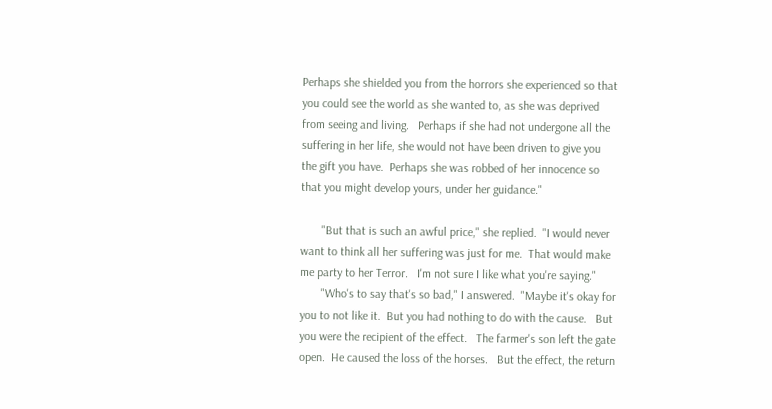Perhaps she shielded you from the horrors she experienced so that you could see the world as she wanted to, as she was deprived from seeing and living.   Perhaps if she had not undergone all the suffering in her life, she would not have been driven to give you the gift you have.  Perhaps she was robbed of her innocence so that you might develop yours, under her guidance."

       "But that is such an awful price," she replied.  "I would never want to think all her suffering was just for me.  That would make me party to her Terror.   I'm not sure I like what you're saying."
       "Who's to say that's so bad," I answered.  "Maybe it's okay for you to not like it.  But you had nothing to do with the cause.   But you were the recipient of the effect.   The farmer's son left the gate open.  He caused the loss of the horses.   But the effect, the return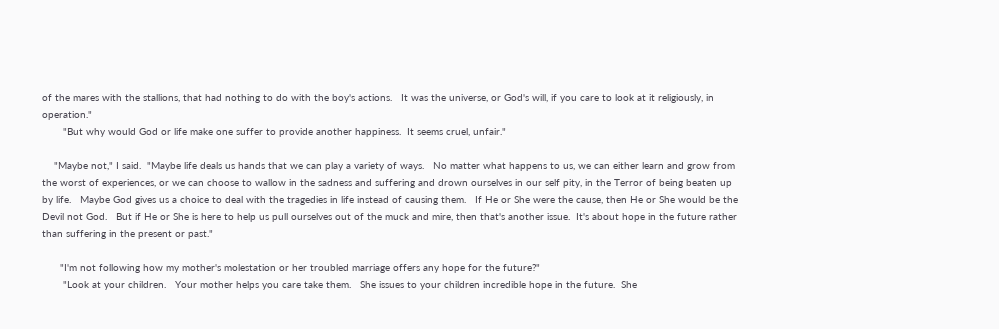of the mares with the stallions, that had nothing to do with the boy's actions.   It was the universe, or God's will, if you care to look at it religiously, in operation."
       "But why would God or life make one suffer to provide another happiness.  It seems cruel, unfair."

    "Maybe not," I said.  "Maybe life deals us hands that we can play a variety of ways.   No matter what happens to us, we can either learn and grow from the worst of experiences, or we can choose to wallow in the sadness and suffering and drown ourselves in our self pity, in the Terror of being beaten up by life.   Maybe God gives us a choice to deal with the tragedies in life instead of causing them.   If He or She were the cause, then He or She would be the Devil not God.   But if He or She is here to help us pull ourselves out of the muck and mire, then that's another issue.  It's about hope in the future rather than suffering in the present or past."

      "I'm not following how my mother's molestation or her troubled marriage offers any hope for the future?"
       "Look at your children.   Your mother helps you care take them.   She issues to your children incredible hope in the future.  She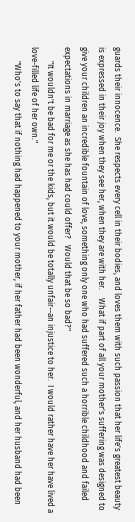guards their innocence.  She respects every cell in their bodies, and loves them with such passion that her life's greatest beauty is expressed in their joy when they see her, when they are with her.    What if part of all your mother's suffering was designed to give your children an incredible fountain of love, something only one who had suffered such a horrible childhood and failed expectations in marriage as she has had could offer?   Would that be so bad?"
       "It wouldn't be bad for me or the kids, but it would be totally unfair--an injustice to her.  I would rather have her have lived a love-filled life of her own."
       "Who's to say that if nothing had happened to your mother, if her father had been wonderful, and her husband had been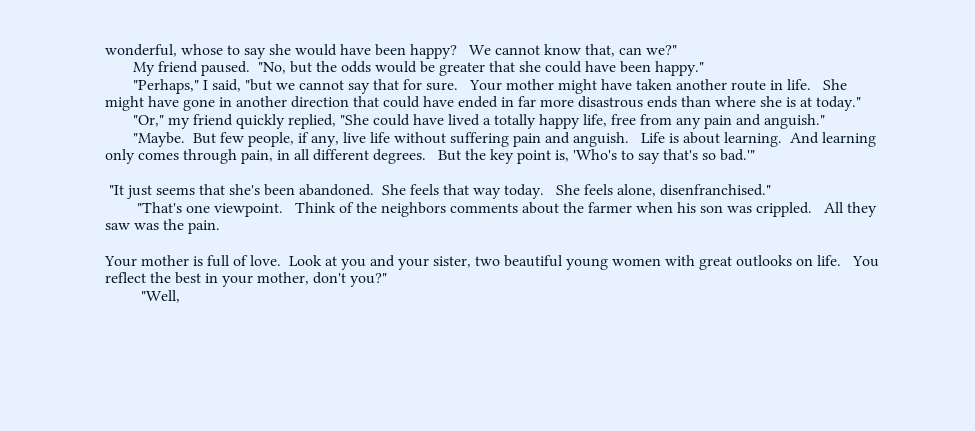wonderful, whose to say she would have been happy?   We cannot know that, can we?"
       My friend paused.  "No, but the odds would be greater that she could have been happy."
       "Perhaps," I said, "but we cannot say that for sure.   Your mother might have taken another route in life.   She might have gone in another direction that could have ended in far more disastrous ends than where she is at today."
       "Or," my friend quickly replied, "She could have lived a totally happy life, free from any pain and anguish."
       "Maybe.  But few people, if any, live life without suffering pain and anguish.   Life is about learning.  And learning only comes through pain, in all different degrees.   But the key point is, 'Who's to say that's so bad.'"

 "It just seems that she's been abandoned.  She feels that way today.   She feels alone, disenfranchised."
        "That's one viewpoint.   Think of the neighbors comments about the farmer when his son was crippled.   All they saw was the pain.

Your mother is full of love.  Look at you and your sister, two beautiful young women with great outlooks on life.   You reflect the best in your mother, don't you?"
         "Well,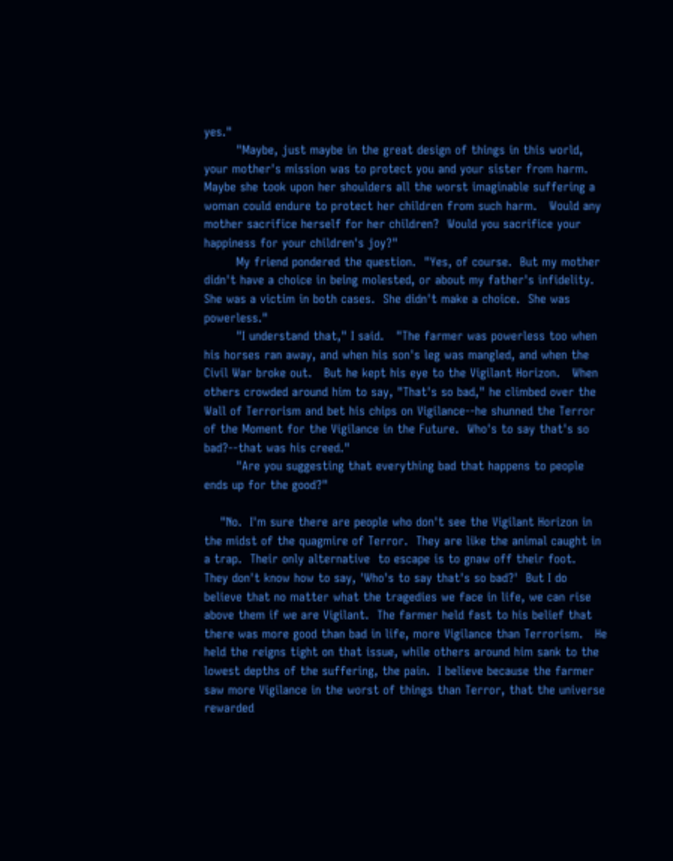yes."
        "Maybe, just maybe in the great design of things in this world, your mother's mission was to protect you and your sister from harm.  Maybe she took upon her shoulders all the worst imaginable suffering a woman could endure to protect her children from such harm.   Would any mother sacrifice herself for her children?  Would you sacrifice your happiness for your children's joy?"
        My friend pondered the question.  "Yes, of course.  But my mother didn't have a choice in being molested, or about my father's infidelity.   She was a victim in both cases.  She didn't make a choice.  She was powerless."
        "I understand that," I said.   "The farmer was powerless too when his horses ran away, and when his son's leg was mangled, and when the Civil War broke out.   But he kept his eye to the Vigilant Horizon.   When others crowded around him to say, "That's so bad," he climbed over the Wall of Terrorism and bet his chips on Vigilance--he shunned the Terror of the Moment for the Vigilance in the Future.  Who's to say that's so bad?--that was his creed."
        "Are you suggesting that everything bad that happens to people ends up for the good?"

    "No.  I'm sure there are people who don't see the Vigilant Horizon in the midst of the quagmire of Terror.  They are like the animal caught in a trap.  Their only alternative  to escape is to gnaw off their foot.   They don't know how to say, 'Who's to say that's so bad?'  But I do believe that no matter what the tragedies we face in life, we can rise above them if we are Vigilant.  The farmer held fast to his belief that there was more good than bad in life, more Vigilance than Terrorism.   He held the reigns tight on that issue, while others around him sank to the lowest depths of the suffering, the pain.  I believe because the farmer saw more Vigilance in the worst of things than Terror, that the universe rewarded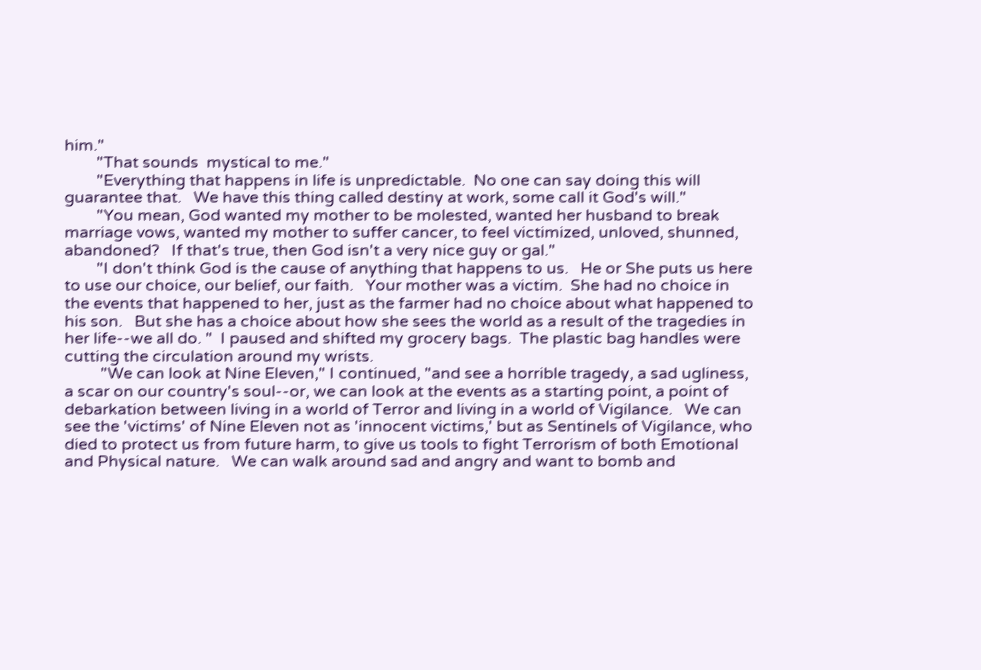him."
        "That sounds  mystical to me."
        "Everything that happens in life is unpredictable.  No one can say doing this will guarantee that.   We have this thing called destiny at work, some call it God's will."
        "You mean, God wanted my mother to be molested, wanted her husband to break marriage vows, wanted my mother to suffer cancer, to feel victimized, unloved, shunned, abandoned?   If that's true, then God isn't a very nice guy or gal."
        "I don't think God is the cause of anything that happens to us.   He or She puts us here to use our choice, our belief, our faith.   Your mother was a victim.  She had no choice in the events that happened to her, just as the farmer had no choice about what happened to his son.   But she has a choice about how she sees the world as a result of the tragedies in her life--we all do. "  I paused and shifted my grocery bags.  The plastic bag handles were cutting the circulation around my wrists.
         "We can look at Nine Eleven," I continued, "and see a horrible tragedy, a sad ugliness, a scar on our country's soul--or, we can look at the events as a starting point, a point of debarkation between living in a world of Terror and living in a world of Vigilance.   We can see the 'victims' of Nine Eleven not as 'innocent victims,' but as Sentinels of Vigilance, who died to protect us from future harm, to give us tools to fight Terrorism of both Emotional and Physical nature.   We can walk around sad and angry and want to bomb and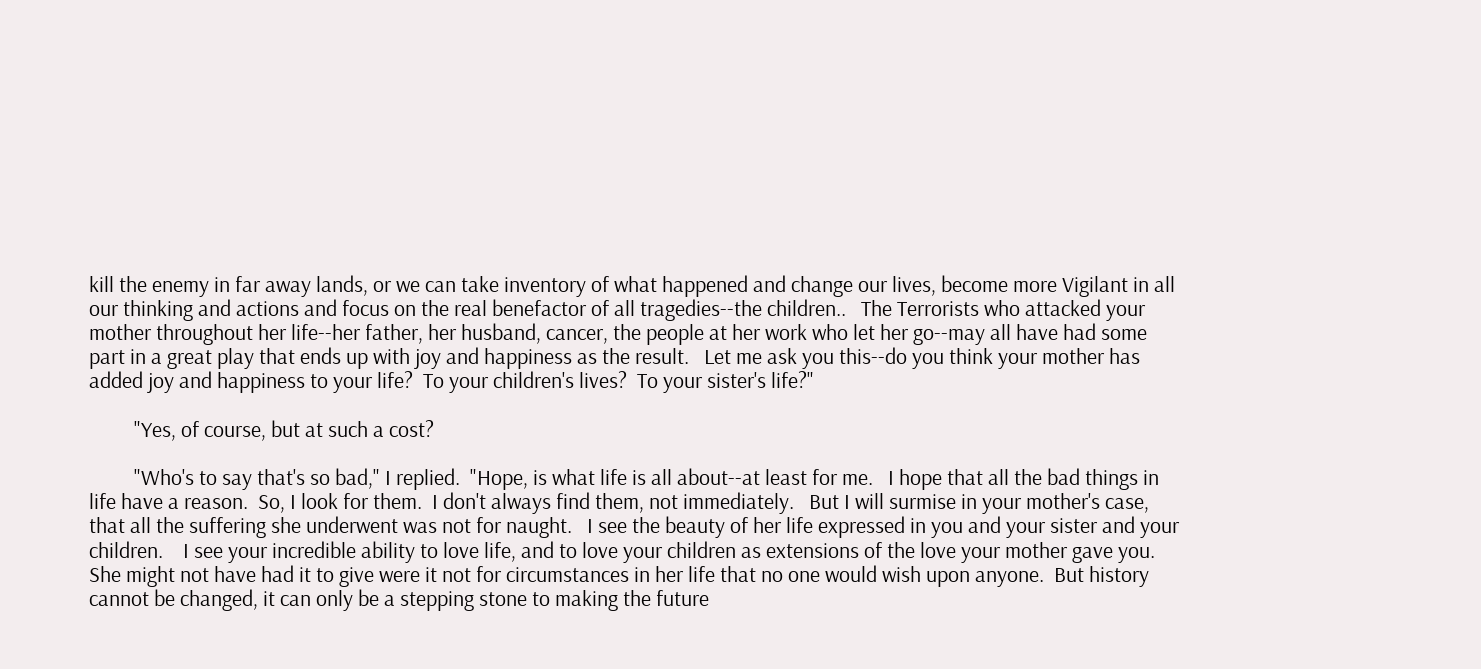kill the enemy in far away lands, or we can take inventory of what happened and change our lives, become more Vigilant in all our thinking and actions and focus on the real benefactor of all tragedies--the children..   The Terrorists who attacked your mother throughout her life--her father, her husband, cancer, the people at her work who let her go--may all have had some part in a great play that ends up with joy and happiness as the result.   Let me ask you this--do you think your mother has added joy and happiness to your life?  To your children's lives?  To your sister's life?"

         "Yes, of course, but at such a cost?

         "Who's to say that's so bad," I replied.  "Hope, is what life is all about--at least for me.   I hope that all the bad things in life have a reason.  So, I look for them.  I don't always find them, not immediately.   But I will surmise in your mother's case, that all the suffering she underwent was not for naught.   I see the beauty of her life expressed in you and your sister and your children.    I see your incredible ability to love life, and to love your children as extensions of the love your mother gave you.  She might not have had it to give were it not for circumstances in her life that no one would wish upon anyone.  But history cannot be changed, it can only be a stepping stone to making the future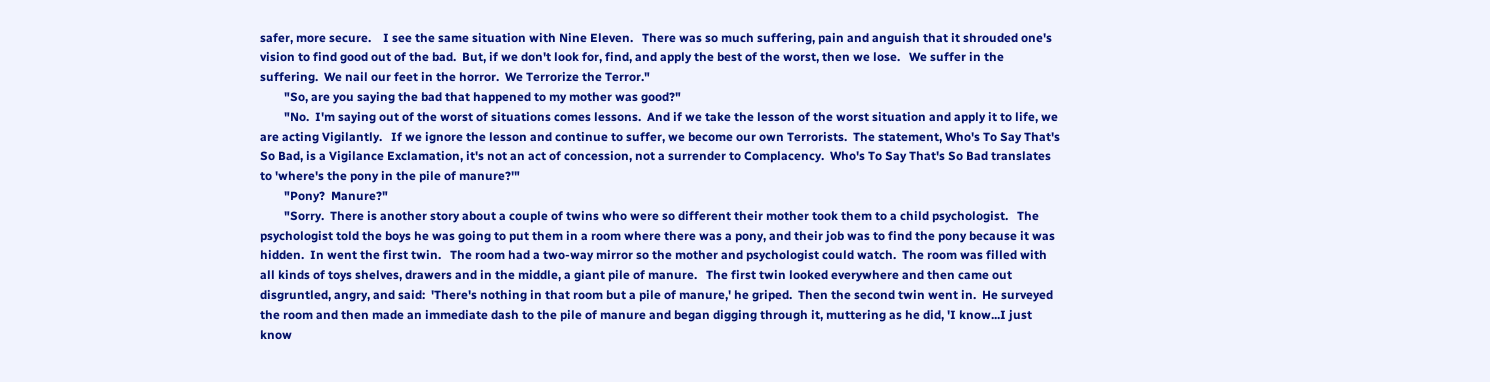safer, more secure.    I see the same situation with Nine Eleven.   There was so much suffering, pain and anguish that it shrouded one's vision to find good out of the bad.  But, if we don't look for, find, and apply the best of the worst, then we lose.   We suffer in the suffering.  We nail our feet in the horror.  We Terrorize the Terror."
        "So, are you saying the bad that happened to my mother was good?"
        "No.  I'm saying out of the worst of situations comes lessons.  And if we take the lesson of the worst situation and apply it to life, we are acting Vigilantly.   If we ignore the lesson and continue to suffer, we become our own Terrorists.  The statement, Who's To Say That's So Bad, is a Vigilance Exclamation, it's not an act of concession, not a surrender to Complacency.  Who's To Say That's So Bad translates to 'where's the pony in the pile of manure?'"
        "Pony?  Manure?"
        "Sorry.  There is another story about a couple of twins who were so different their mother took them to a child psychologist.   The psychologist told the boys he was going to put them in a room where there was a pony, and their job was to find the pony because it was hidden.  In went the first twin.   The room had a two-way mirror so the mother and psychologist could watch.  The room was filled with all kinds of toys shelves, drawers and in the middle, a giant pile of manure.   The first twin looked everywhere and then came out disgruntled, angry, and said:  'There's nothing in that room but a pile of manure,' he griped.  Then the second twin went in.  He surveyed the room and then made an immediate dash to the pile of manure and began digging through it, muttering as he did, 'I know...I just know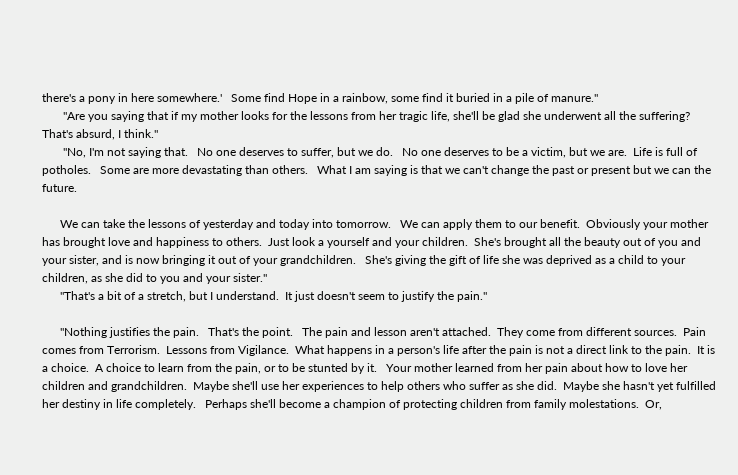there's a pony in here somewhere.'   Some find Hope in a rainbow, some find it buried in a pile of manure."
       "Are you saying that if my mother looks for the lessons from her tragic life, she'll be glad she underwent all the suffering?  That's absurd, I think."
       "No, I'm not saying that.   No one deserves to suffer, but we do.   No one deserves to be a victim, but we are.  Life is full of potholes.   Some are more devastating than others.   What I am saying is that we can't change the past or present but we can the future.

      We can take the lessons of yesterday and today into tomorrow.   We can apply them to our benefit.  Obviously your mother has brought love and happiness to others.  Just look a yourself and your children.  She's brought all the beauty out of you and your sister, and is now bringing it out of your grandchildren.   She's giving the gift of life she was deprived as a child to your children, as she did to you and your sister."
      "That's a bit of a stretch, but I understand.  It just doesn't seem to justify the pain."

      "Nothing justifies the pain.   That's the point.   The pain and lesson aren't attached.  They come from different sources.  Pain comes from Terrorism.  Lessons from Vigilance.  What happens in a person's life after the pain is not a direct link to the pain.  It is a choice.  A choice to learn from the pain, or to be stunted by it.   Your mother learned from her pain about how to love her children and grandchildren.  Maybe she'll use her experiences to help others who suffer as she did.  Maybe she hasn't yet fulfilled her destiny in life completely.   Perhaps she'll become a champion of protecting children from family molestations.  Or,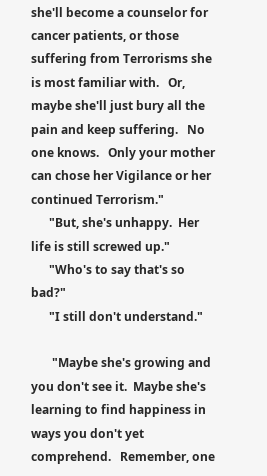she'll become a counselor for cancer patients, or those suffering from Terrorisms she is most familiar with.   Or, maybe she'll just bury all the pain and keep suffering.   No one knows.   Only your mother can chose her Vigilance or her continued Terrorism."
      "But, she's unhappy.  Her life is still screwed up."
      "Who's to say that's so bad?"
      "I still don't understand."

       "Maybe she's growing and you don't see it.  Maybe she's learning to find happiness in ways you don't yet comprehend.   Remember, one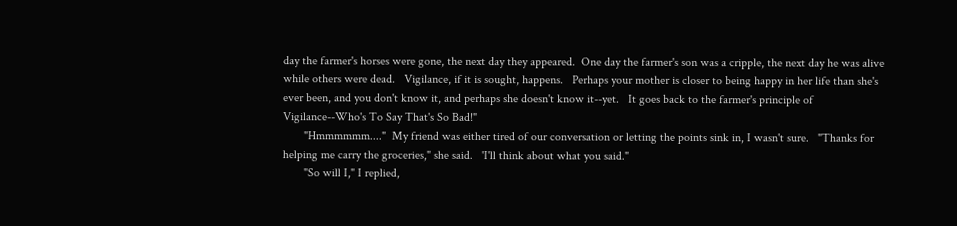day the farmer's horses were gone, the next day they appeared.  One day the farmer's son was a cripple, the next day he was alive while others were dead.   Vigilance, if it is sought, happens.   Perhaps your mother is closer to being happy in her life than she's ever been, and you don't know it, and perhaps she doesn't know it--yet.   It goes back to the farmer's principle of Vigilance--Who's To Say That's So Bad!"
       "Hmmmmmm...."  My friend was either tired of our conversation or letting the points sink in, I wasn't sure.   "Thanks for helping me carry the groceries," she said.   'I'll think about what you said."
       "So will I," I replied,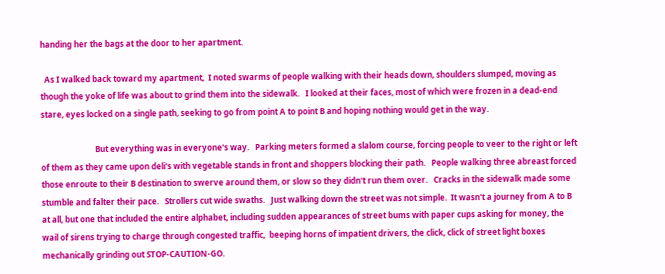handing her the bags at the door to her apartment.

  As I walked back toward my apartment,  I noted swarms of people walking with their heads down, shoulders slumped, moving as though the yoke of life was about to grind them into the sidewalk.   I looked at their faces, most of which were frozen in a dead-end stare, eyes locked on a single path, seeking to go from point A to point B and hoping nothing would get in the way.

                           But everything was in everyone's way.   Parking meters formed a slalom course, forcing people to veer to the right or left of them as they came upon deli's with vegetable stands in front and shoppers blocking their path.   People walking three abreast forced those enroute to their B destination to swerve around them, or slow so they didn't run them over.   Cracks in the sidewalk made some stumble and falter their pace.   Strollers cut wide swaths.   Just walking down the street was not simple.  It wasn't a journey from A to B at all, but one that included the entire alphabet, including sudden appearances of street bums with paper cups asking for money, the wail of sirens trying to charge through congested traffic,  beeping horns of impatient drivers, the click, click of street light boxes mechanically grinding out STOP-CAUTION-GO.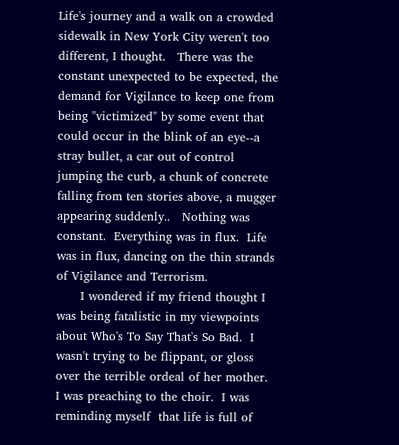Life's journey and a walk on a crowded sidewalk in New York City weren't too different, I thought.   There was the constant unexpected to be expected, the demand for Vigilance to keep one from being "victimized" by some event that could occur in the blink of an eye--a stray bullet, a car out of control jumping the curb, a chunk of concrete falling from ten stories above, a mugger appearing suddenly..   Nothing was constant.  Everything was in flux.  Life was in flux, dancing on the thin strands of Vigilance and Terrorism.
      I wondered if my friend thought I was being fatalistic in my viewpoints about Who's To Say That's So Bad.  I wasn't trying to be flippant, or gloss over the terrible ordeal of her mother.   I was preaching to the choir.  I was reminding myself  that life is full of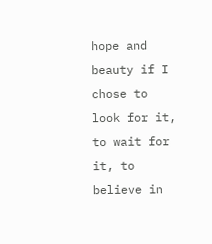hope and beauty if I chose to look for it, to wait for it, to believe in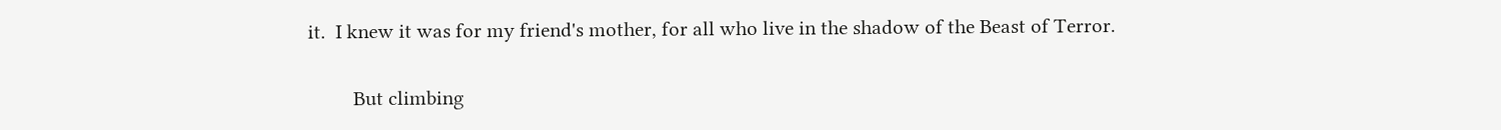it.  I knew it was for my friend's mother, for all who live in the shadow of the Beast of Terror.

         But climbing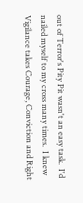out of Terror's Pity Pit wasn't an easy task.  I'd nailed myself to my cross many times.  I knew Vigilance takes Courage, Conviction and Right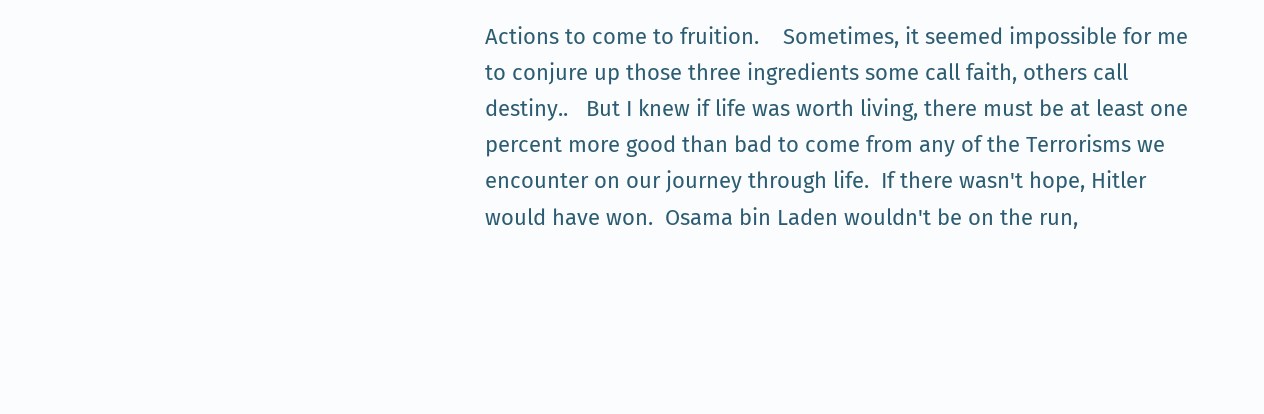Actions to come to fruition.    Sometimes, it seemed impossible for me to conjure up those three ingredients some call faith, others call destiny..   But I knew if life was worth living, there must be at least one percent more good than bad to come from any of the Terrorisms we encounter on our journey through life.  If there wasn't hope, Hitler would have won.  Osama bin Laden wouldn't be on the run,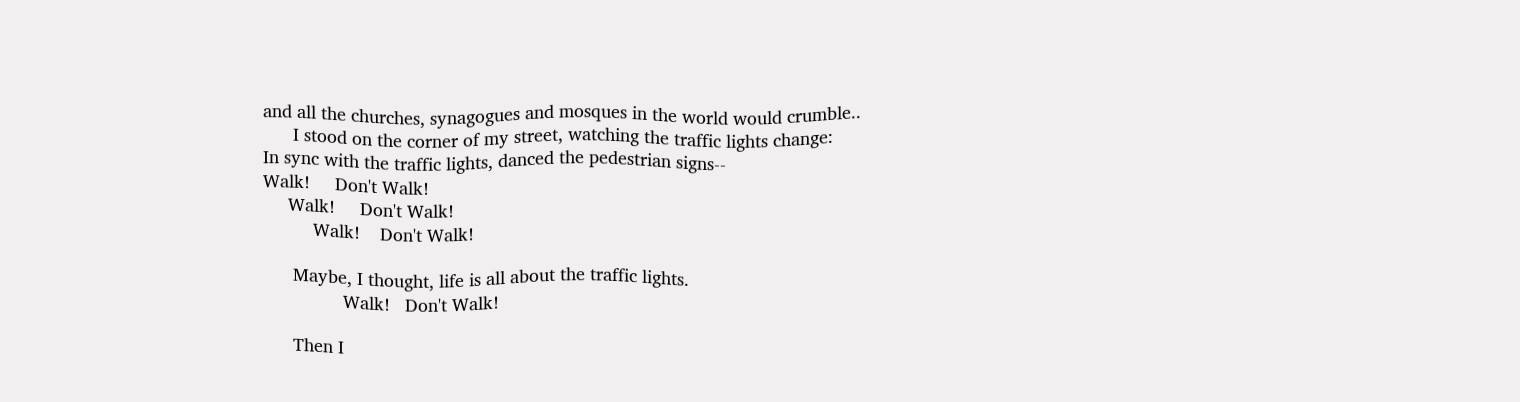and all the churches, synagogues and mosques in the world would crumble..
      I stood on the corner of my street, watching the traffic lights change:
In sync with the traffic lights, danced the pedestrian signs--
Walk!     Don't Walk!
     Walk!     Don't Walk!
          Walk!    Don't Walk!

      Maybe, I thought, life is all about the traffic lights.
                Walk!   Don't Walk!

      Then I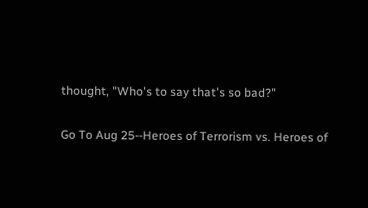thought, "Who's to say that's so bad?"

Go To Aug 25--Heroes of Terrorism vs. Heroes of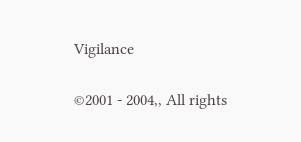Vigilance

©2001 - 2004,, All rights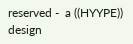reserved -  a ((HYYPE)) design